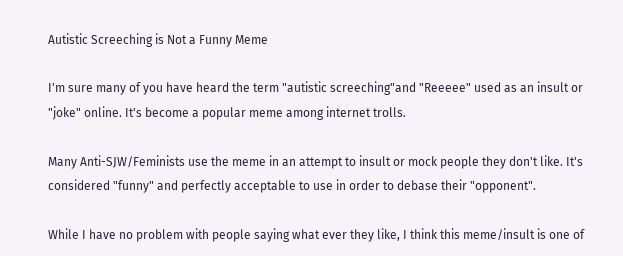Autistic Screeching is Not a Funny Meme

I'm sure many of you have heard the term "autistic screeching"and "Reeeee" used as an insult or "joke" online. It's become a popular meme among internet trolls.

Many Anti-SJW/Feminists use the meme in an attempt to insult or mock people they don't like. It's considered "funny" and perfectly acceptable to use in order to debase their "opponent".

While I have no problem with people saying what ever they like, I think this meme/insult is one of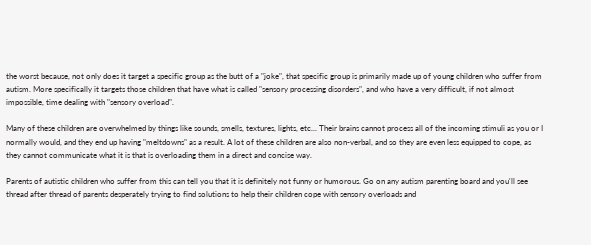the worst because, not only does it target a specific group as the butt of a "joke", that specific group is primarily made up of young children who suffer from autism. More specifically it targets those children that have what is called "sensory processing disorders", and who have a very difficult, if not almost impossible, time dealing with "sensory overload".

Many of these children are overwhelmed by things like sounds, smells, textures, lights, etc... Their brains cannot process all of the incoming stimuli as you or I normally would, and they end up having "meltdowns" as a result. A lot of these children are also non-verbal, and so they are even less equipped to cope, as they cannot communicate what it is that is overloading them in a direct and concise way.

Parents of autistic children who suffer from this can tell you that it is definitely not funny or humorous. Go on any autism parenting board and you'll see thread after thread of parents desperately trying to find solutions to help their children cope with sensory overloads and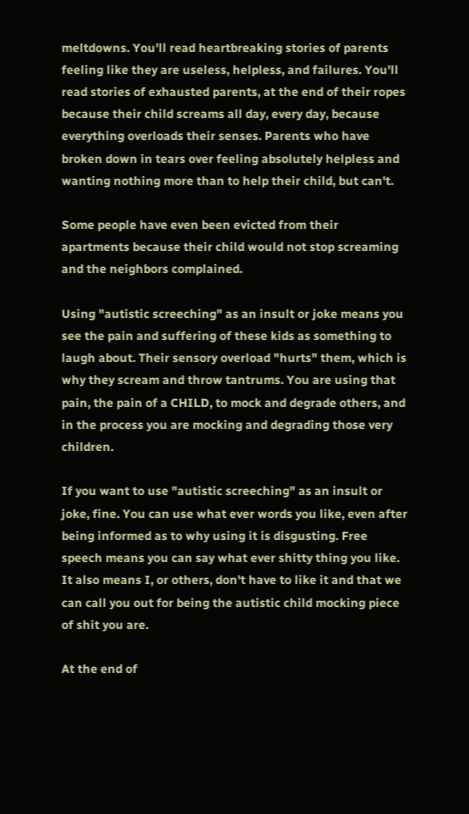meltdowns. You'll read heartbreaking stories of parents feeling like they are useless, helpless, and failures. You'll read stories of exhausted parents, at the end of their ropes because their child screams all day, every day, because everything overloads their senses. Parents who have broken down in tears over feeling absolutely helpless and wanting nothing more than to help their child, but can't.

Some people have even been evicted from their apartments because their child would not stop screaming and the neighbors complained.

Using "autistic screeching" as an insult or joke means you see the pain and suffering of these kids as something to laugh about. Their sensory overload "hurts" them, which is why they scream and throw tantrums. You are using that pain, the pain of a CHILD, to mock and degrade others, and in the process you are mocking and degrading those very children.

If you want to use "autistic screeching" as an insult or joke, fine. You can use what ever words you like, even after being informed as to why using it is disgusting. Free speech means you can say what ever shitty thing you like. It also means I, or others, don't have to like it and that we can call you out for being the autistic child mocking piece of shit you are.

At the end of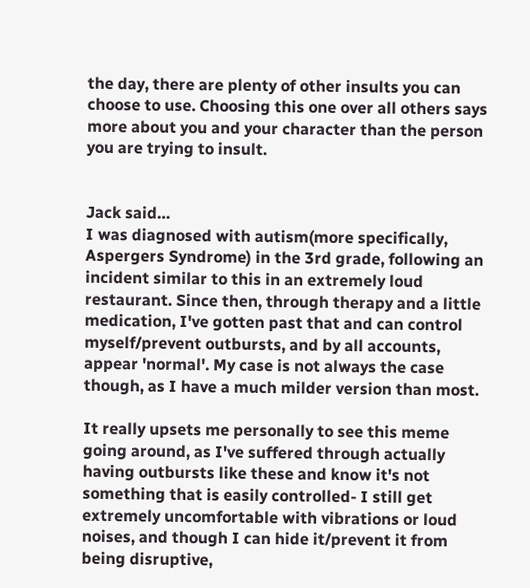the day, there are plenty of other insults you can choose to use. Choosing this one over all others says more about you and your character than the person you are trying to insult.


Jack said…
I was diagnosed with autism(more specifically, Aspergers Syndrome) in the 3rd grade, following an incident similar to this in an extremely loud restaurant. Since then, through therapy and a little medication, I've gotten past that and can control myself/prevent outbursts, and by all accounts, appear 'normal'. My case is not always the case though, as I have a much milder version than most.

It really upsets me personally to see this meme going around, as I've suffered through actually having outbursts like these and know it's not something that is easily controlled- I still get extremely uncomfortable with vibrations or loud noises, and though I can hide it/prevent it from being disruptive,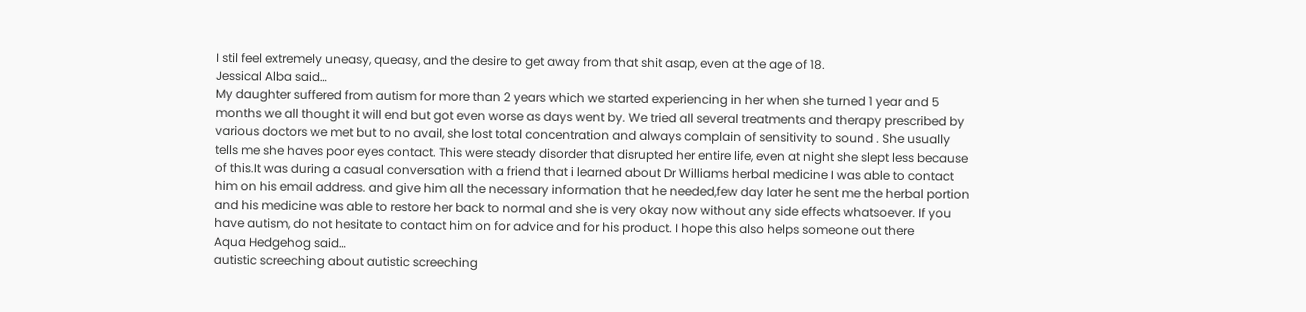I stil feel extremely uneasy, queasy, and the desire to get away from that shit asap, even at the age of 18.
Jessical Alba said…
My daughter suffered from autism for more than 2 years which we started experiencing in her when she turned 1 year and 5 months we all thought it will end but got even worse as days went by. We tried all several treatments and therapy prescribed by various doctors we met but to no avail, she lost total concentration and always complain of sensitivity to sound . She usually tells me she haves poor eyes contact. This were steady disorder that disrupted her entire life, even at night she slept less because of this.It was during a casual conversation with a friend that i learned about Dr Williams herbal medicine I was able to contact him on his email address. and give him all the necessary information that he needed,few day later he sent me the herbal portion and his medicine was able to restore her back to normal and she is very okay now without any side effects whatsoever. If you have autism, do not hesitate to contact him on for advice and for his product. I hope this also helps someone out there
Aqua Hedgehog said…
autistic screeching about autistic screeching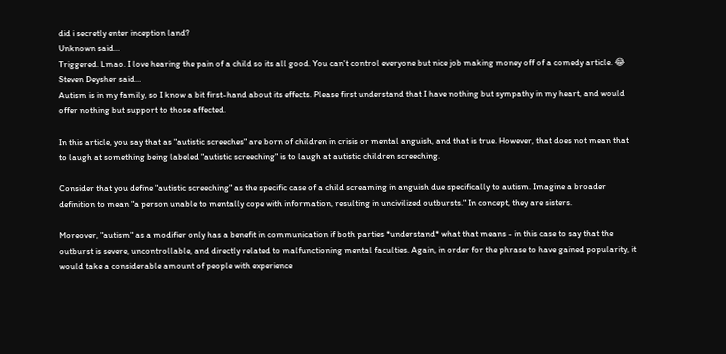did i secretly enter inception land?
Unknown said…
Triggered. Lmao. I love hearing the pain of a child so its all good. You can't control everyone but nice job making money off of a comedy article. 😂
Steven Deysher said…
Autism is in my family, so I know a bit first-hand about its effects. Please first understand that I have nothing but sympathy in my heart, and would offer nothing but support to those affected.

In this article, you say that as "autistic screeches" are born of children in crisis or mental anguish, and that is true. However, that does not mean that to laugh at something being labeled "autistic screeching" is to laugh at autistic children screeching.

Consider that you define "autistic screeching" as the specific case of a child screaming in anguish due specifically to autism. Imagine a broader definition to mean "a person unable to mentally cope with information, resulting in uncivilized outbursts." In concept, they are sisters.

Moreover, "autism" as a modifier only has a benefit in communication if both parties *understand* what that means - in this case to say that the outburst is severe, uncontrollable, and directly related to malfunctioning mental faculties. Again, in order for the phrase to have gained popularity, it would take a considerable amount of people with experience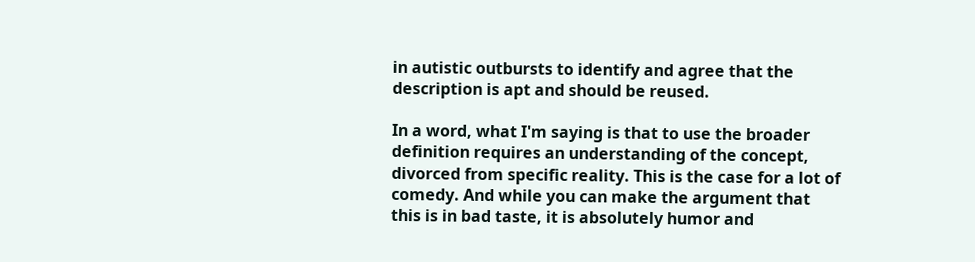in autistic outbursts to identify and agree that the description is apt and should be reused.

In a word, what I'm saying is that to use the broader definition requires an understanding of the concept, divorced from specific reality. This is the case for a lot of comedy. And while you can make the argument that this is in bad taste, it is absolutely humor and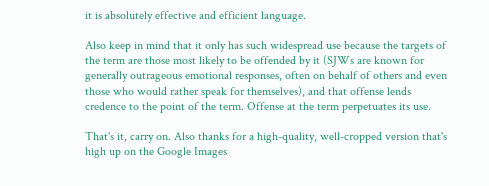it is absolutely effective and efficient language.

Also keep in mind that it only has such widespread use because the targets of the term are those most likely to be offended by it (SJWs are known for generally outrageous emotional responses, often on behalf of others and even those who would rather speak for themselves), and that offense lends credence to the point of the term. Offense at the term perpetuates its use.

That's it, carry on. Also thanks for a high-quality, well-cropped version that's high up on the Google Images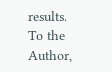results.
To the Author,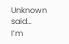Unknown said…
I’m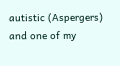autistic (Aspergers) and one of my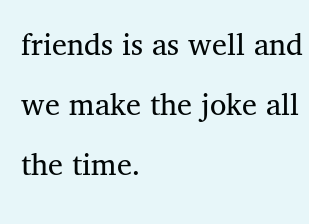friends is as well and we make the joke all the time.